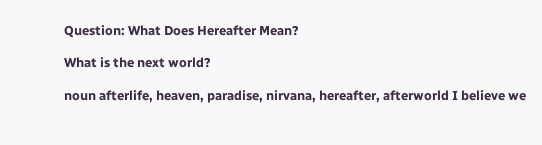Question: What Does Hereafter Mean?

What is the next world?

noun afterlife, heaven, paradise, nirvana, hereafter, afterworld I believe we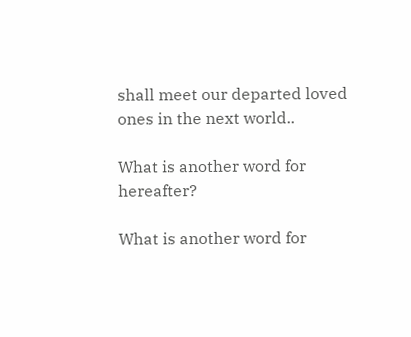shall meet our departed loved ones in the next world..

What is another word for hereafter?

What is another word for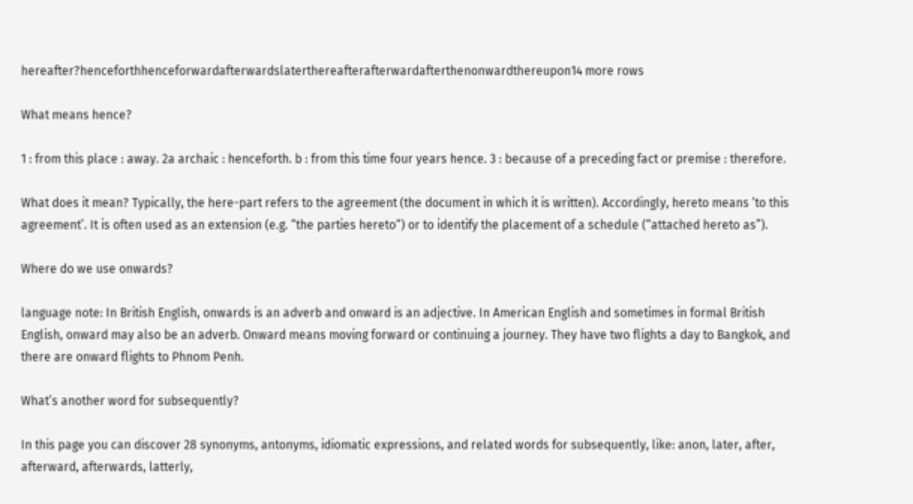hereafter?henceforthhenceforwardafterwardslaterthereafterafterwardafterthenonwardthereupon14 more rows

What means hence?

1 : from this place : away. 2a archaic : henceforth. b : from this time four years hence. 3 : because of a preceding fact or premise : therefore.

What does it mean? Typically, the here-part refers to the agreement (the document in which it is written). Accordingly, hereto means ‘to this agreement’. It is often used as an extension (e.g. “the parties hereto“) or to identify the placement of a schedule (“attached hereto as”).

Where do we use onwards?

language note: In British English, onwards is an adverb and onward is an adjective. In American English and sometimes in formal British English, onward may also be an adverb. Onward means moving forward or continuing a journey. They have two flights a day to Bangkok, and there are onward flights to Phnom Penh.

What’s another word for subsequently?

In this page you can discover 28 synonyms, antonyms, idiomatic expressions, and related words for subsequently, like: anon, later, after, afterward, afterwards, latterly,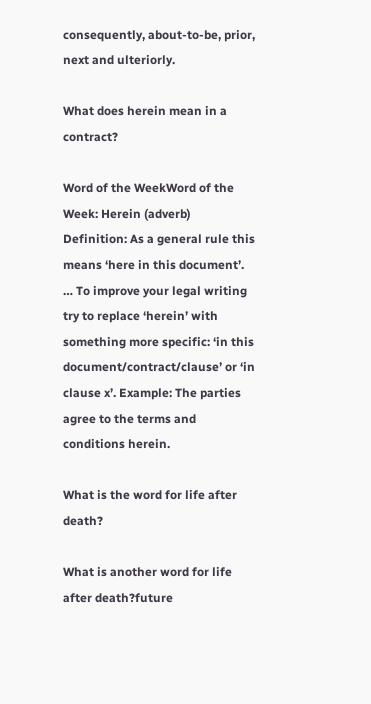consequently, about-to-be, prior, next and ulteriorly.

What does herein mean in a contract?

Word of the WeekWord of the Week: Herein (adverb) Definition: As a general rule this means ‘here in this document’. … To improve your legal writing try to replace ‘herein’ with something more specific: ‘in this document/contract/clause’ or ‘in clause x’. Example: The parties agree to the terms and conditions herein.

What is the word for life after death?

What is another word for life after death?future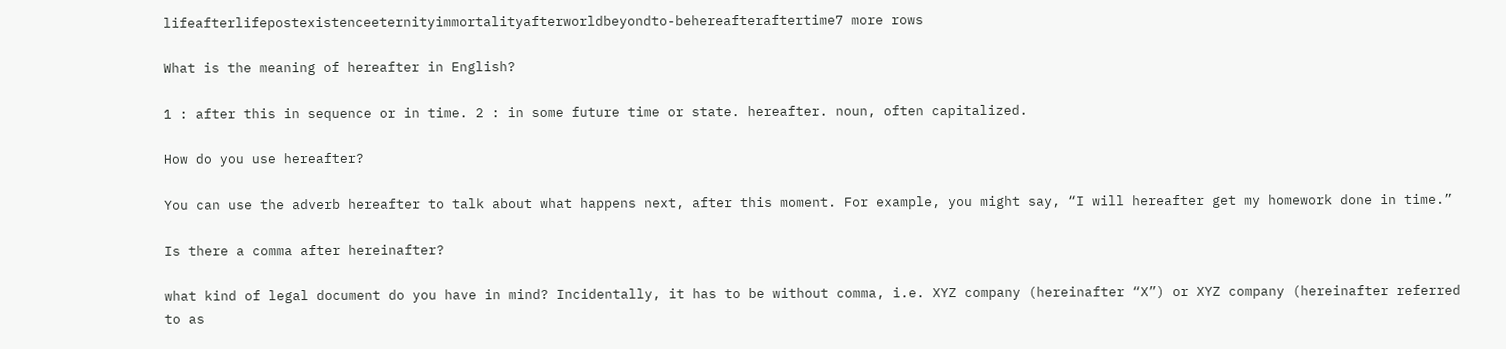lifeafterlifepostexistenceeternityimmortalityafterworldbeyondto-behereafteraftertime7 more rows

What is the meaning of hereafter in English?

1 : after this in sequence or in time. 2 : in some future time or state. hereafter. noun, often capitalized.

How do you use hereafter?

You can use the adverb hereafter to talk about what happens next, after this moment. For example, you might say, “I will hereafter get my homework done in time.”

Is there a comma after hereinafter?

what kind of legal document do you have in mind? Incidentally, it has to be without comma, i.e. XYZ company (hereinafter “X”) or XYZ company (hereinafter referred to as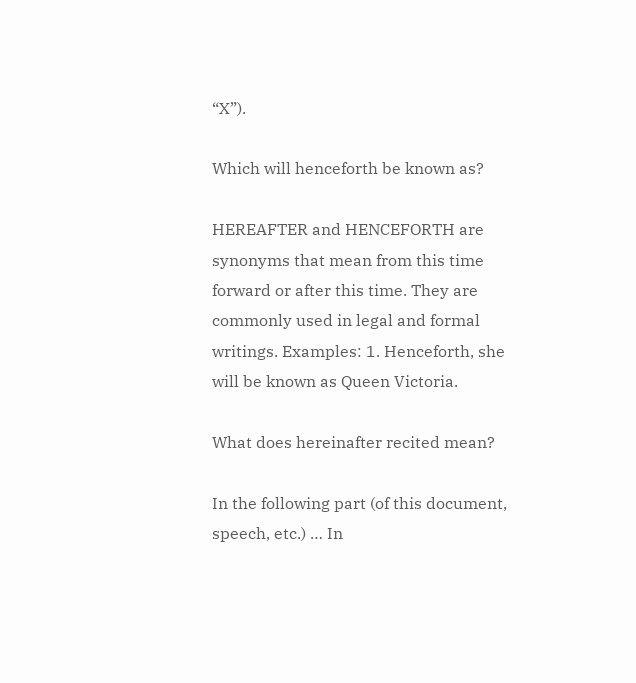“X”).

Which will henceforth be known as?

HEREAFTER and HENCEFORTH are synonyms that mean from this time forward or after this time. They are commonly used in legal and formal writings. Examples: 1. Henceforth, she will be known as Queen Victoria.

What does hereinafter recited mean?

In the following part (of this document, speech, etc.) … In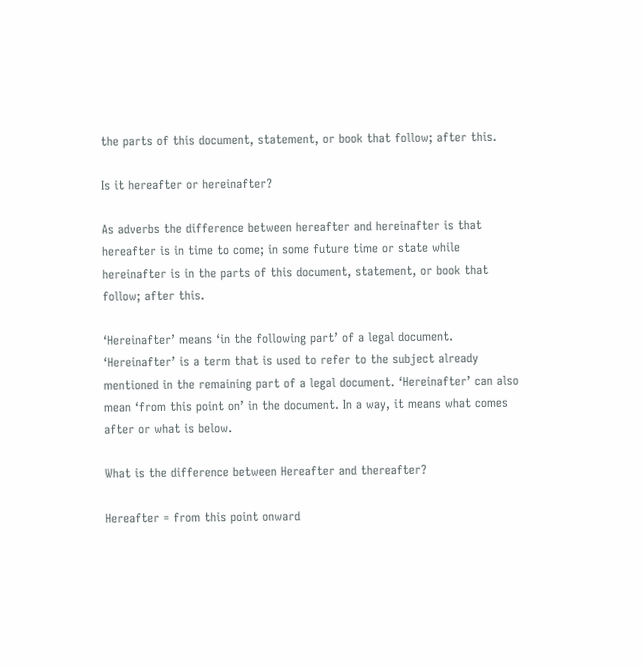the parts of this document, statement, or book that follow; after this.

Is it hereafter or hereinafter?

As adverbs the difference between hereafter and hereinafter is that hereafter is in time to come; in some future time or state while hereinafter is in the parts of this document, statement, or book that follow; after this.

‘Hereinafter’ means ‘in the following part’ of a legal document. ‘Hereinafter’ is a term that is used to refer to the subject already mentioned in the remaining part of a legal document. ‘Hereinafter’ can also mean ‘from this point on’ in the document. In a way, it means what comes after or what is below.

What is the difference between Hereafter and thereafter?

Hereafter = from this point onward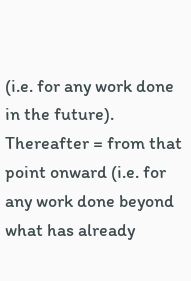(i.e. for any work done in the future). Thereafter = from that point onward (i.e. for any work done beyond what has already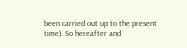been carried out up to the present time). So hereafter and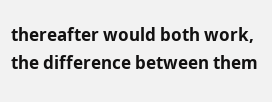thereafter would both work, the difference between them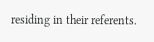residing in their referents.